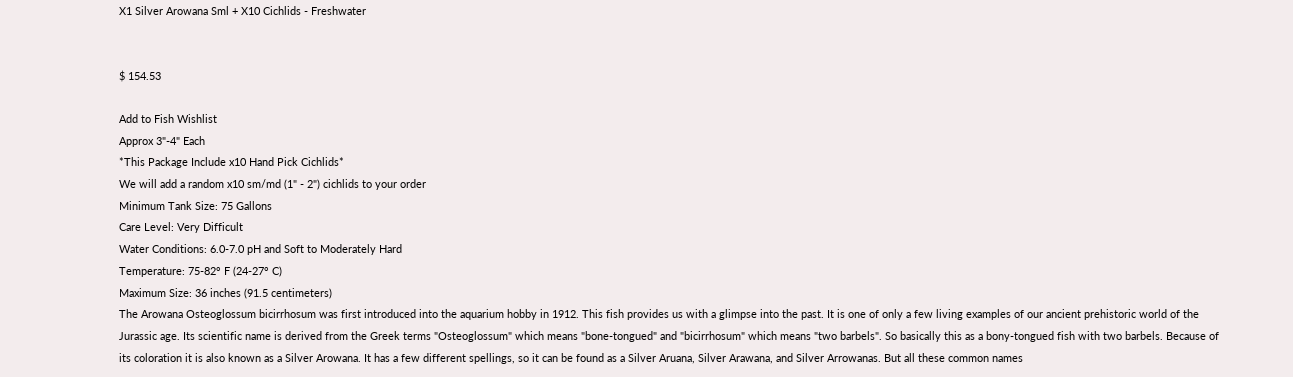X1 Silver Arowana Sml + X10 Cichlids - Freshwater


$ 154.53

Add to Fish Wishlist
Approx 3"-4" Each
*This Package Include x10 Hand Pick Cichlids*
We will add a random x10 sm/md (1" - 2") cichlids to your order
Minimum Tank Size: 75 Gallons
Care Level: Very Difficult
Water Conditions: 6.0-7.0 pH and Soft to Moderately Hard
Temperature: 75-82° F (24-27° C)
Maximum Size: 36 inches (91.5 centimeters)
The Arowana Osteoglossum bicirrhosum was first introduced into the aquarium hobby in 1912. This fish provides us with a glimpse into the past. It is one of only a few living examples of our ancient prehistoric world of the Jurassic age. Its scientific name is derived from the Greek terms "Osteoglossum" which means "bone-tongued" and "bicirrhosum" which means "two barbels". So basically this as a bony-tongued fish with two barbels. Because of its coloration it is also known as a Silver Arowana. It has a few different spellings, so it can be found as a Silver Aruana, Silver Arawana, and Silver Arrowanas. But all these common names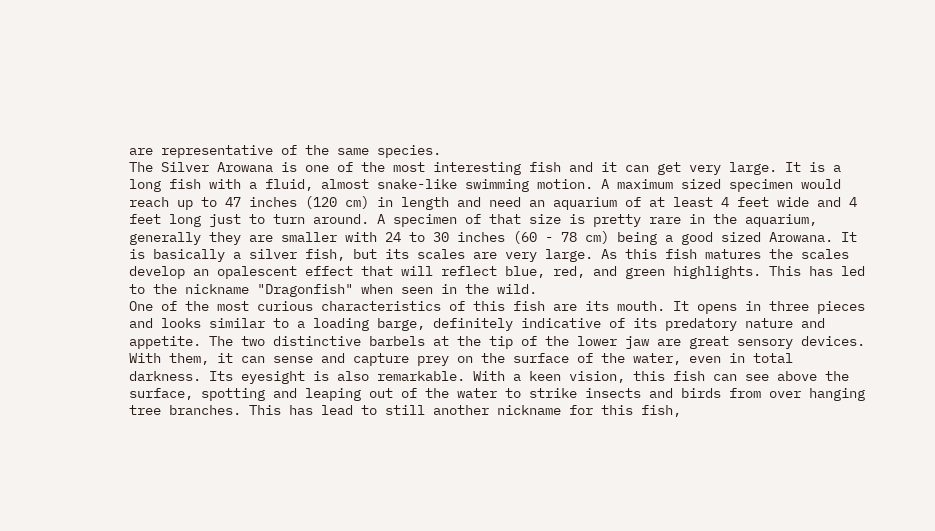are representative of the same species.
The Silver Arowana is one of the most interesting fish and it can get very large. It is a long fish with a fluid, almost snake-like swimming motion. A maximum sized specimen would reach up to 47 inches (120 cm) in length and need an aquarium of at least 4 feet wide and 4 feet long just to turn around. A specimen of that size is pretty rare in the aquarium, generally they are smaller with 24 to 30 inches (60 - 78 cm) being a good sized Arowana. It is basically a silver fish, but its scales are very large. As this fish matures the scales develop an opalescent effect that will reflect blue, red, and green highlights. This has led to the nickname "Dragonfish" when seen in the wild.
One of the most curious characteristics of this fish are its mouth. It opens in three pieces and looks similar to a loading barge, definitely indicative of its predatory nature and appetite. The two distinctive barbels at the tip of the lower jaw are great sensory devices. With them, it can sense and capture prey on the surface of the water, even in total darkness. Its eyesight is also remarkable. With a keen vision, this fish can see above the surface, spotting and leaping out of the water to strike insects and birds from over hanging tree branches. This has lead to still another nickname for this fish,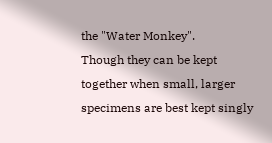the "Water Monkey".
Though they can be kept together when small, larger specimens are best kept singly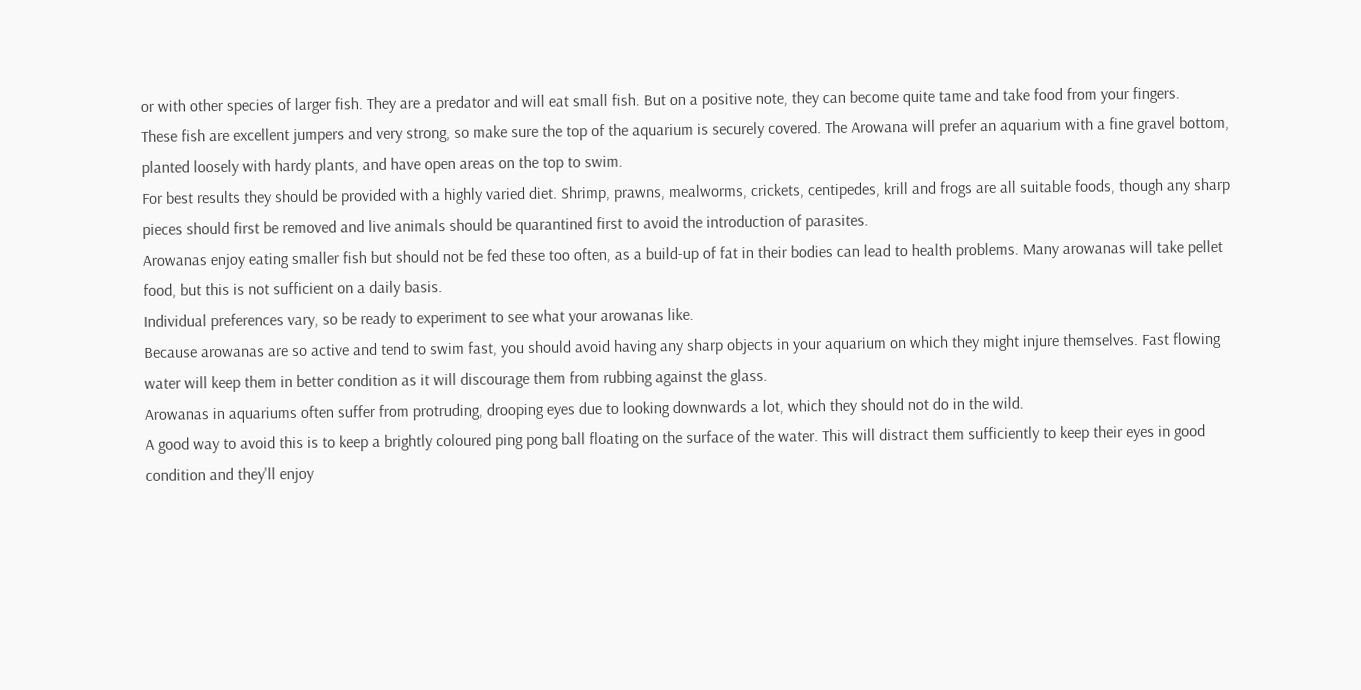or with other species of larger fish. They are a predator and will eat small fish. But on a positive note, they can become quite tame and take food from your fingers.
These fish are excellent jumpers and very strong, so make sure the top of the aquarium is securely covered. The Arowana will prefer an aquarium with a fine gravel bottom, planted loosely with hardy plants, and have open areas on the top to swim.
For best results they should be provided with a highly varied diet. Shrimp, prawns, mealworms, crickets, centipedes, krill and frogs are all suitable foods, though any sharp pieces should first be removed and live animals should be quarantined first to avoid the introduction of parasites.
Arowanas enjoy eating smaller fish but should not be fed these too often, as a build-up of fat in their bodies can lead to health problems. Many arowanas will take pellet food, but this is not sufficient on a daily basis.
Individual preferences vary, so be ready to experiment to see what your arowanas like.
Because arowanas are so active and tend to swim fast, you should avoid having any sharp objects in your aquarium on which they might injure themselves. Fast flowing water will keep them in better condition as it will discourage them from rubbing against the glass.
Arowanas in aquariums often suffer from protruding, drooping eyes due to looking downwards a lot, which they should not do in the wild.
A good way to avoid this is to keep a brightly coloured ping pong ball floating on the surface of the water. This will distract them sufficiently to keep their eyes in good condition and they'll enjoy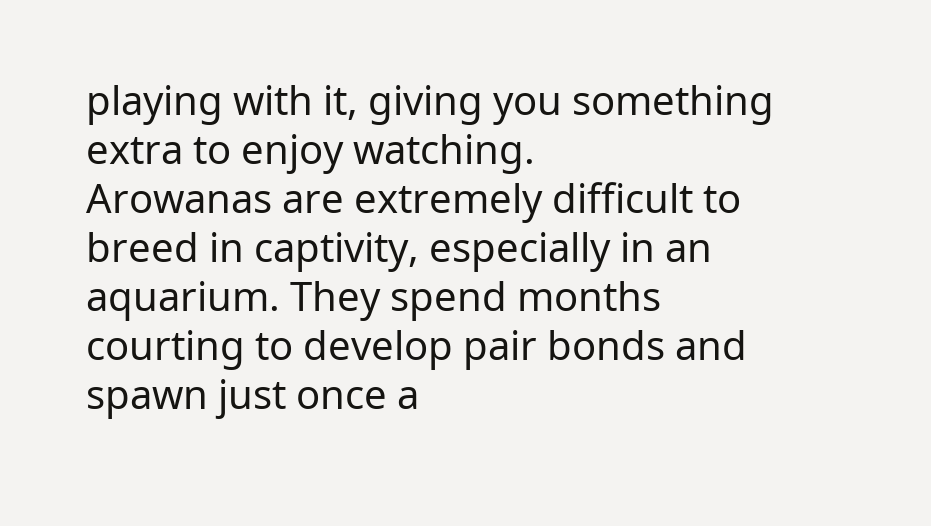playing with it, giving you something extra to enjoy watching.
Arowanas are extremely difficult to breed in captivity, especially in an aquarium. They spend months courting to develop pair bonds and spawn just once a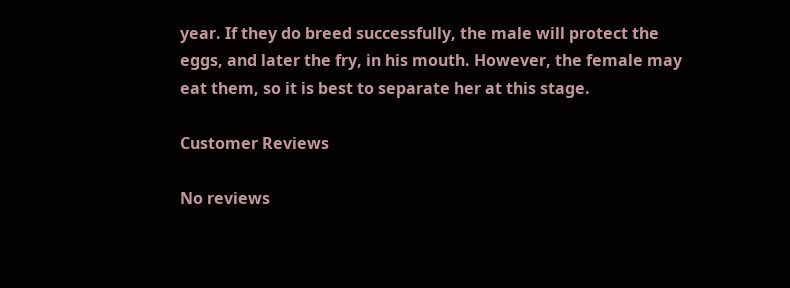year. If they do breed successfully, the male will protect the eggs, and later the fry, in his mouth. However, the female may eat them, so it is best to separate her at this stage.

Customer Reviews

No reviews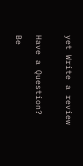yet Write a review


Have a Question?

Be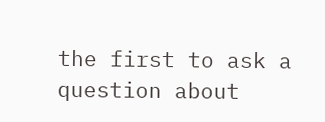the first to ask a question about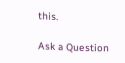this.

Ask a Question